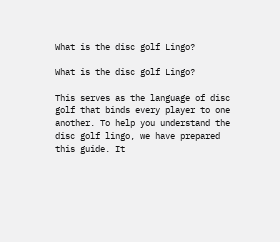What is the disc golf Lingo?

What is the disc golf Lingo?

This serves as the language of disc golf that binds every player to one another. To help you understand the disc golf lingo, we have prepared this guide. It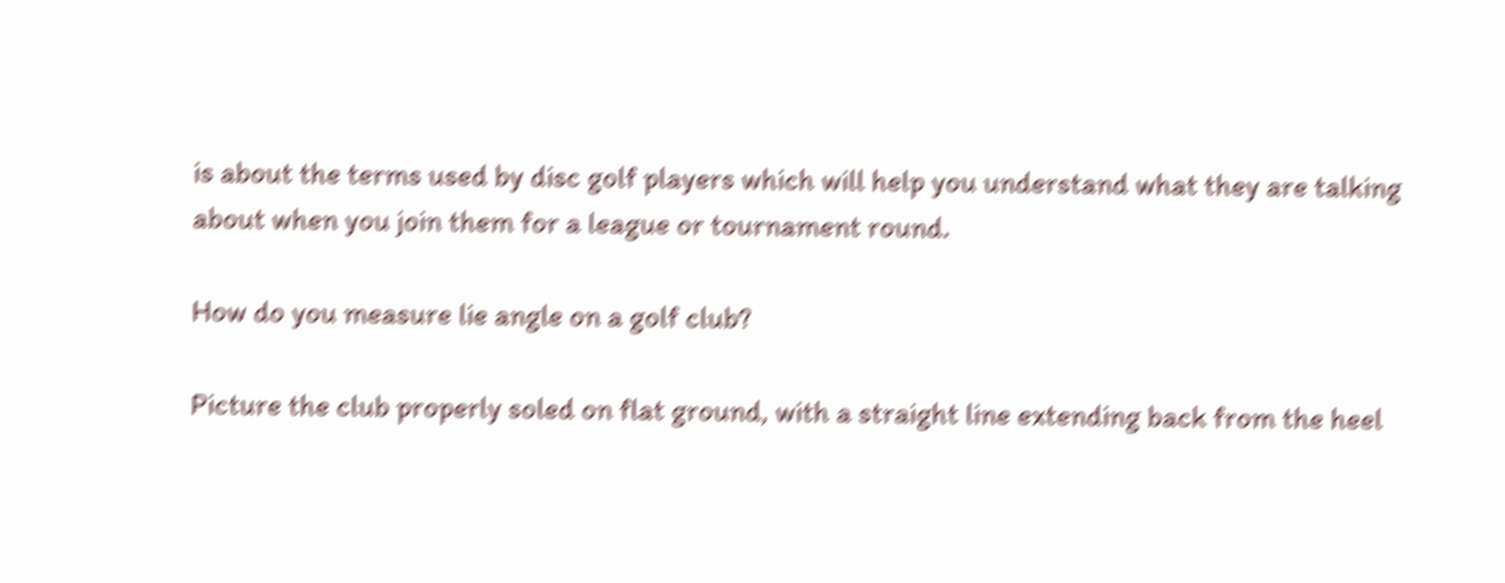is about the terms used by disc golf players which will help you understand what they are talking about when you join them for a league or tournament round.

How do you measure lie angle on a golf club?

Picture the club properly soled on flat ground, with a straight line extending back from the heel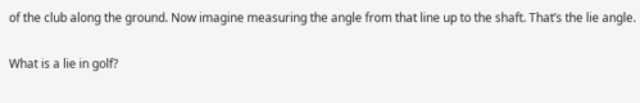of the club along the ground. Now imagine measuring the angle from that line up to the shaft. That’s the lie angle.

What is a lie in golf?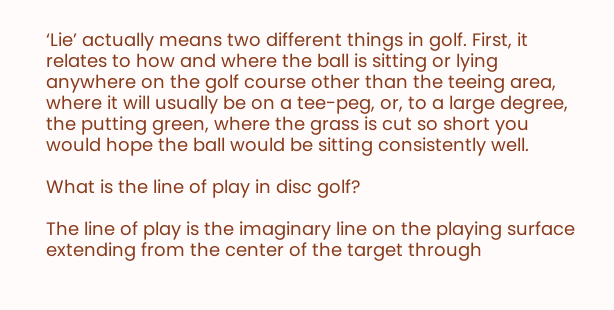‘Lie’ actually means two different things in golf. First, it relates to how and where the ball is sitting or lying anywhere on the golf course other than the teeing area, where it will usually be on a tee-peg, or, to a large degree, the putting green, where the grass is cut so short you would hope the ball would be sitting consistently well.

What is the line of play in disc golf?

The line of play is the imaginary line on the playing surface extending from the center of the target through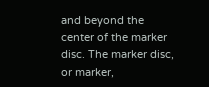and beyond the center of the marker disc. The marker disc, or marker,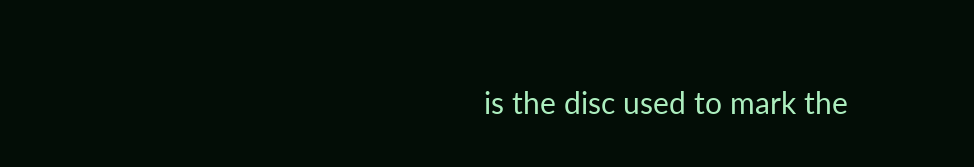is the disc used to mark the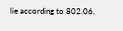lie according to 802.06.